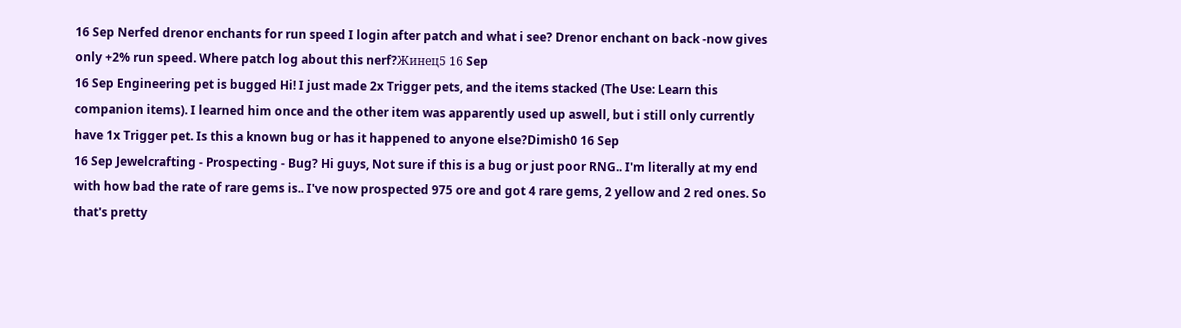16 Sep Nerfed drenor enchants for run speed I login after patch and what i see? Drenor enchant on back -now gives only +2% run speed. Where patch log about this nerf?Жинец5 16 Sep
16 Sep Engineering pet is bugged Hi! I just made 2x Trigger pets, and the items stacked (The Use: Learn this companion items). I learned him once and the other item was apparently used up aswell, but i still only currently have 1x Trigger pet. Is this a known bug or has it happened to anyone else?Dimish0 16 Sep
16 Sep Jewelcrafting - Prospecting - Bug? Hi guys, Not sure if this is a bug or just poor RNG.. I'm literally at my end with how bad the rate of rare gems is.. I've now prospected 975 ore and got 4 rare gems, 2 yellow and 2 red ones. So that's pretty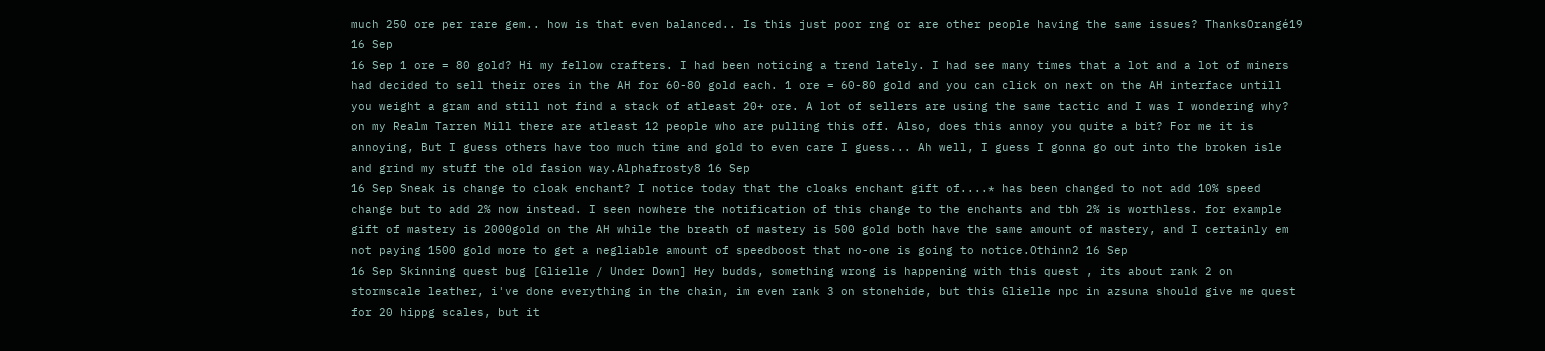much 250 ore per rare gem.. how is that even balanced.. Is this just poor rng or are other people having the same issues? ThanksOrangé19 16 Sep
16 Sep 1 ore = 80 gold? Hi my fellow crafters. I had been noticing a trend lately. I had see many times that a lot and a lot of miners had decided to sell their ores in the AH for 60-80 gold each. 1 ore = 60-80 gold and you can click on next on the AH interface untill you weight a gram and still not find a stack of atleast 20+ ore. A lot of sellers are using the same tactic and I was I wondering why? on my Realm Tarren Mill there are atleast 12 people who are pulling this off. Also, does this annoy you quite a bit? For me it is annoying, But I guess others have too much time and gold to even care I guess... Ah well, I guess I gonna go out into the broken isle and grind my stuff the old fasion way.Alphafrosty8 16 Sep
16 Sep Sneak is change to cloak enchant? I notice today that the cloaks enchant gift of....* has been changed to not add 10% speed change but to add 2% now instead. I seen nowhere the notification of this change to the enchants and tbh 2% is worthless. for example gift of mastery is 2000gold on the AH while the breath of mastery is 500 gold both have the same amount of mastery, and I certainly em not paying 1500 gold more to get a negliable amount of speedboost that no-one is going to notice.Othinn2 16 Sep
16 Sep Skinning quest bug [Glielle / Under Down] Hey budds, something wrong is happening with this quest , its about rank 2 on stormscale leather, i've done everything in the chain, im even rank 3 on stonehide, but this Glielle npc in azsuna should give me quest for 20 hippg scales, but it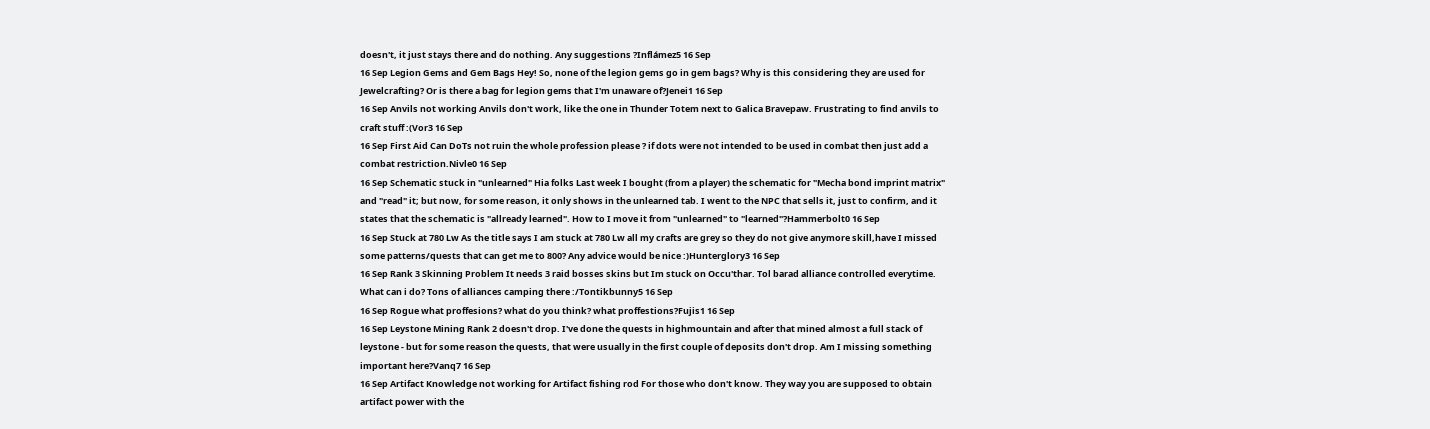doesn't, it just stays there and do nothing. Any suggestions ?Inflámez5 16 Sep
16 Sep Legion Gems and Gem Bags Hey! So, none of the legion gems go in gem bags? Why is this considering they are used for Jewelcrafting? Or is there a bag for legion gems that I'm unaware of?Jenei1 16 Sep
16 Sep Anvils not working Anvils don't work, like the one in Thunder Totem next to Galica Bravepaw. Frustrating to find anvils to craft stuff :(Vor3 16 Sep
16 Sep First Aid Can DoTs not ruin the whole profession please ? if dots were not intended to be used in combat then just add a combat restriction.Nivle0 16 Sep
16 Sep Schematic stuck in "unlearned" Hia folks Last week I bought (from a player) the schematic for "Mecha bond imprint matrix" and "read" it; but now, for some reason, it only shows in the unlearned tab. I went to the NPC that sells it, just to confirm, and it states that the schematic is "allready learned". How to I move it from "unlearned" to "learned"?Hammerbolt0 16 Sep
16 Sep Stuck at 780 Lw As the title says I am stuck at 780 Lw all my crafts are grey so they do not give anymore skill,have I missed some patterns/quests that can get me to 800? Any advice would be nice :)Hunterglory3 16 Sep
16 Sep Rank 3 Skinning Problem It needs 3 raid bosses skins but Im stuck on Occu'thar. Tol barad alliance controlled everytime. What can i do? Tons of alliances camping there :/Tontikbunny5 16 Sep
16 Sep Rogue what proffesions? what do you think? what proffestions?Fujis1 16 Sep
16 Sep Leystone Mining Rank 2 doesn't drop. I've done the quests in highmountain and after that mined almost a full stack of leystone - but for some reason the quests, that were usually in the first couple of deposits don't drop. Am I missing something important here?Vanq7 16 Sep
16 Sep Artifact Knowledge not working for Artifact fishing rod For those who don't know. They way you are supposed to obtain artifact power with the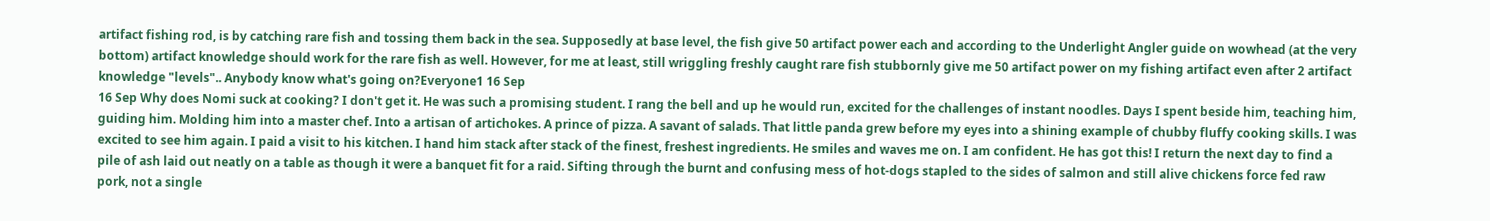artifact fishing rod, is by catching rare fish and tossing them back in the sea. Supposedly at base level, the fish give 50 artifact power each and according to the Underlight Angler guide on wowhead (at the very bottom) artifact knowledge should work for the rare fish as well. However, for me at least, still wriggling freshly caught rare fish stubbornly give me 50 artifact power on my fishing artifact even after 2 artifact knowledge "levels".. Anybody know what's going on?Everyone1 16 Sep
16 Sep Why does Nomi suck at cooking? I don't get it. He was such a promising student. I rang the bell and up he would run, excited for the challenges of instant noodles. Days I spent beside him, teaching him, guiding him. Molding him into a master chef. Into a artisan of artichokes. A prince of pizza. A savant of salads. That little panda grew before my eyes into a shining example of chubby fluffy cooking skills. I was excited to see him again. I paid a visit to his kitchen. I hand him stack after stack of the finest, freshest ingredients. He smiles and waves me on. I am confident. He has got this! I return the next day to find a pile of ash laid out neatly on a table as though it were a banquet fit for a raid. Sifting through the burnt and confusing mess of hot-dogs stapled to the sides of salmon and still alive chickens force fed raw pork, not a single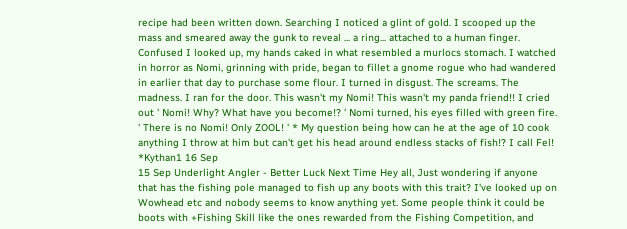recipe had been written down. Searching I noticed a glint of gold. I scooped up the mass and smeared away the gunk to reveal ... a ring... attached to a human finger. Confused I looked up, my hands caked in what resembled a murlocs stomach. I watched in horror as Nomi, grinning with pride, began to fillet a gnome rogue who had wandered in earlier that day to purchase some flour. I turned in disgust. The screams. The madness. I ran for the door. This wasn't my Nomi! This wasn't my panda friend!! I cried out ' Nomi! Why? What have you become!? ' Nomi turned, his eyes filled with green fire. ' There is no Nomi! Only ZOOL! ' * My question being how can he at the age of 10 cook anything I throw at him but can't get his head around endless stacks of fish!? I call Fel! *Kythan1 16 Sep
15 Sep Underlight Angler - Better Luck Next Time Hey all, Just wondering if anyone that has the fishing pole managed to fish up any boots with this trait? I've looked up on Wowhead etc and nobody seems to know anything yet. Some people think it could be boots with +Fishing Skill like the ones rewarded from the Fishing Competition, and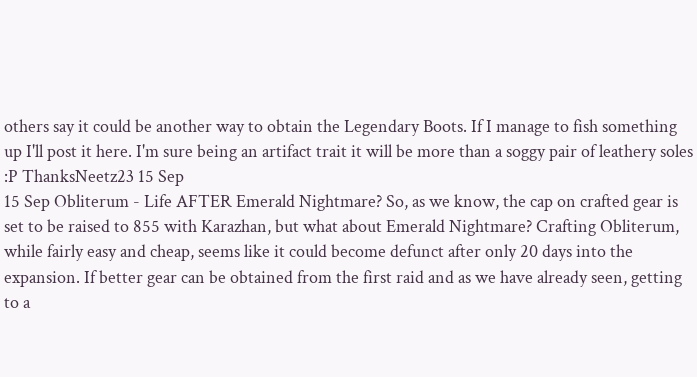others say it could be another way to obtain the Legendary Boots. If I manage to fish something up I'll post it here. I'm sure being an artifact trait it will be more than a soggy pair of leathery soles :P ThanksNeetz23 15 Sep
15 Sep Obliterum - Life AFTER Emerald Nightmare? So, as we know, the cap on crafted gear is set to be raised to 855 with Karazhan, but what about Emerald Nightmare? Crafting Obliterum, while fairly easy and cheap, seems like it could become defunct after only 20 days into the expansion. If better gear can be obtained from the first raid and as we have already seen, getting to a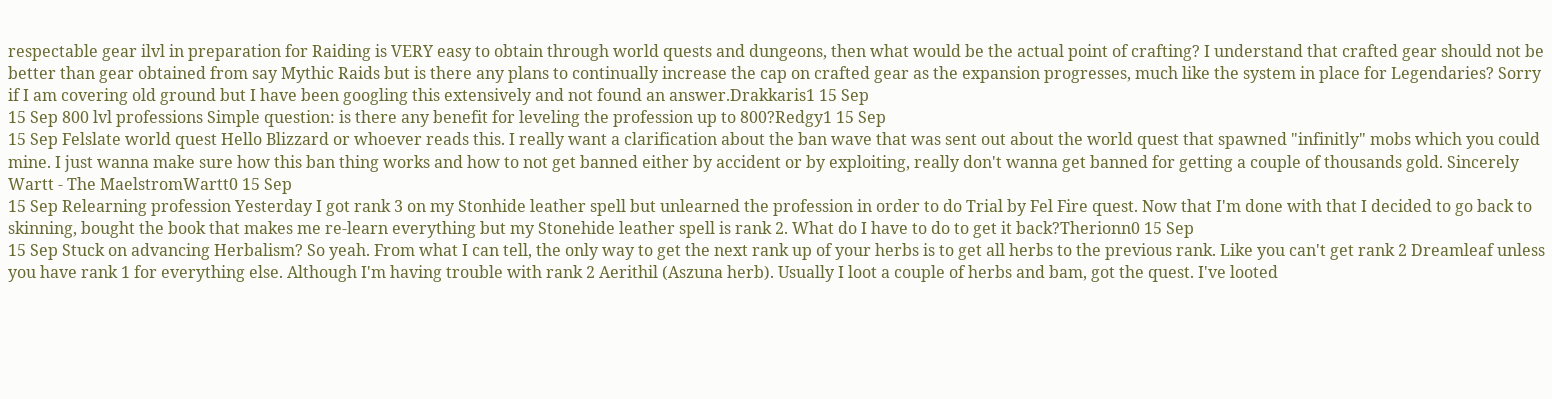respectable gear ilvl in preparation for Raiding is VERY easy to obtain through world quests and dungeons, then what would be the actual point of crafting? I understand that crafted gear should not be better than gear obtained from say Mythic Raids but is there any plans to continually increase the cap on crafted gear as the expansion progresses, much like the system in place for Legendaries? Sorry if I am covering old ground but I have been googling this extensively and not found an answer.Drakkaris1 15 Sep
15 Sep 800 lvl professions Simple question: is there any benefit for leveling the profession up to 800?Redgy1 15 Sep
15 Sep Felslate world quest Hello Blizzard or whoever reads this. I really want a clarification about the ban wave that was sent out about the world quest that spawned "infinitly" mobs which you could mine. I just wanna make sure how this ban thing works and how to not get banned either by accident or by exploiting, really don't wanna get banned for getting a couple of thousands gold. Sincerely Wartt - The MaelstromWartt0 15 Sep
15 Sep Relearning profession Yesterday I got rank 3 on my Stonhide leather spell but unlearned the profession in order to do Trial by Fel Fire quest. Now that I'm done with that I decided to go back to skinning, bought the book that makes me re-learn everything but my Stonehide leather spell is rank 2. What do I have to do to get it back?Therionn0 15 Sep
15 Sep Stuck on advancing Herbalism? So yeah. From what I can tell, the only way to get the next rank up of your herbs is to get all herbs to the previous rank. Like you can't get rank 2 Dreamleaf unless you have rank 1 for everything else. Although I'm having trouble with rank 2 Aerithil (Aszuna herb). Usually I loot a couple of herbs and bam, got the quest. I've looted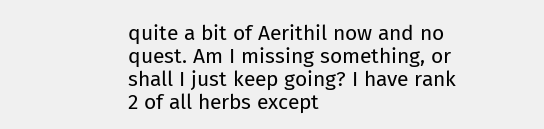quite a bit of Aerithil now and no quest. Am I missing something, or shall I just keep going? I have rank 2 of all herbs except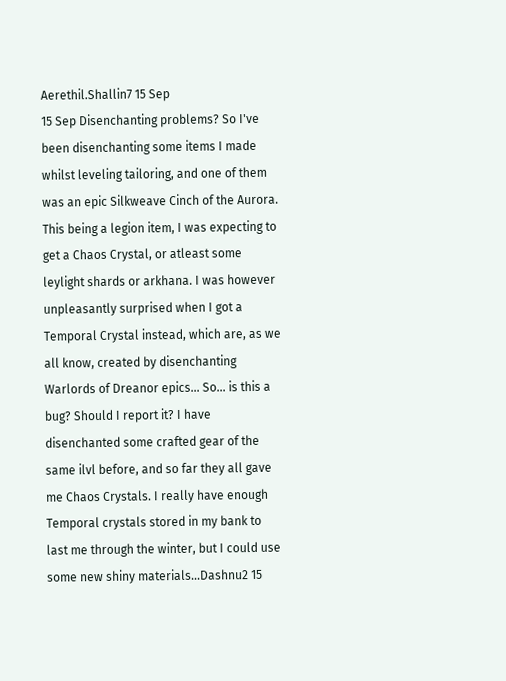Aerethil.Shallin7 15 Sep
15 Sep Disenchanting problems? So I've been disenchanting some items I made whilst leveling tailoring, and one of them was an epic Silkweave Cinch of the Aurora. This being a legion item, I was expecting to get a Chaos Crystal, or atleast some leylight shards or arkhana. I was however unpleasantly surprised when I got a Temporal Crystal instead, which are, as we all know, created by disenchanting Warlords of Dreanor epics... So... is this a bug? Should I report it? I have disenchanted some crafted gear of the same ilvl before, and so far they all gave me Chaos Crystals. I really have enough Temporal crystals stored in my bank to last me through the winter, but I could use some new shiny materials...Dashnu2 15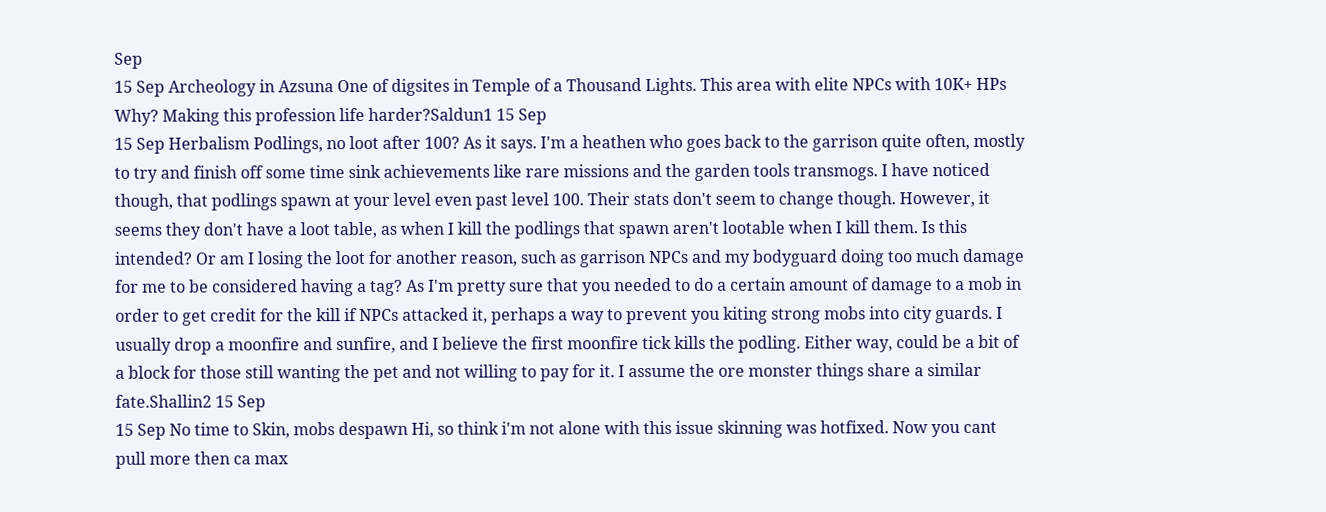Sep
15 Sep Archeology in Azsuna One of digsites in Temple of a Thousand Lights. This area with elite NPCs with 10K+ HPs Why? Making this profession life harder?Saldun1 15 Sep
15 Sep Herbalism Podlings, no loot after 100? As it says. I'm a heathen who goes back to the garrison quite often, mostly to try and finish off some time sink achievements like rare missions and the garden tools transmogs. I have noticed though, that podlings spawn at your level even past level 100. Their stats don't seem to change though. However, it seems they don't have a loot table, as when I kill the podlings that spawn aren't lootable when I kill them. Is this intended? Or am I losing the loot for another reason, such as garrison NPCs and my bodyguard doing too much damage for me to be considered having a tag? As I'm pretty sure that you needed to do a certain amount of damage to a mob in order to get credit for the kill if NPCs attacked it, perhaps a way to prevent you kiting strong mobs into city guards. I usually drop a moonfire and sunfire, and I believe the first moonfire tick kills the podling. Either way, could be a bit of a block for those still wanting the pet and not willing to pay for it. I assume the ore monster things share a similar fate.Shallin2 15 Sep
15 Sep No time to Skin, mobs despawn Hi, so think i'm not alone with this issue skinning was hotfixed. Now you cant pull more then ca max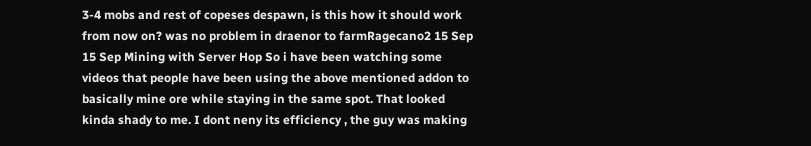3-4 mobs and rest of copeses despawn, is this how it should work from now on? was no problem in draenor to farmRagecano2 15 Sep
15 Sep Mining with Server Hop So i have been watching some videos that people have been using the above mentioned addon to basically mine ore while staying in the same spot. That looked kinda shady to me. I dont neny its efficiency , the guy was making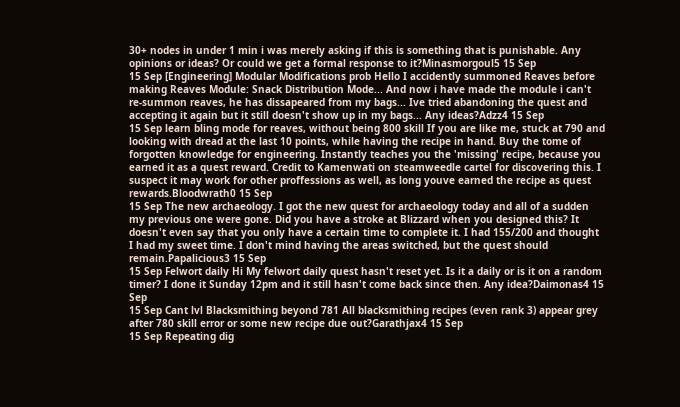30+ nodes in under 1 min i was merely asking if this is something that is punishable. Any opinions or ideas? Or could we get a formal response to it?Minasmorgoul5 15 Sep
15 Sep [Engineering] Modular Modifications prob Hello I accidently summoned Reaves before making Reaves Module: Snack Distribution Mode... And now i have made the module i can't re-summon reaves, he has dissapeared from my bags... Ive tried abandoning the quest and accepting it again but it still doesn't show up in my bags... Any ideas?Adzz4 15 Sep
15 Sep learn bling mode for reaves, without being 800 skill If you are like me, stuck at 790 and looking with dread at the last 10 points, while having the recipe in hand. Buy the tome of forgotten knowledge for engineering. Instantly teaches you the 'missing' recipe, because you earned it as a quest reward. Credit to Kamenwati on steamweedle cartel for discovering this. I suspect it may work for other proffessions as well, as long youve earned the recipe as quest rewards.Bloodwrath0 15 Sep
15 Sep The new archaeology. I got the new quest for archaeology today and all of a sudden my previous one were gone. Did you have a stroke at Blizzard when you designed this? It doesn't even say that you only have a certain time to complete it. I had 155/200 and thought I had my sweet time. I don't mind having the areas switched, but the quest should remain.Papalicious3 15 Sep
15 Sep Felwort daily Hi My felwort daily quest hasn't reset yet. Is it a daily or is it on a random timer? I done it Sunday 12pm and it still hasn't come back since then. Any idea?Daimonas4 15 Sep
15 Sep Cant lvl Blacksmithing beyond 781 All blacksmithing recipes (even rank 3) appear grey after 780 skill error or some new recipe due out?Garathjax4 15 Sep
15 Sep Repeating dig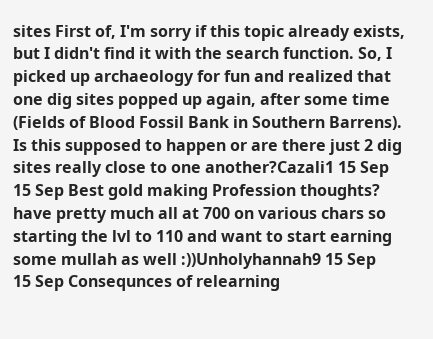sites First of, I'm sorry if this topic already exists, but I didn't find it with the search function. So, I picked up archaeology for fun and realized that one dig sites popped up again, after some time (Fields of Blood Fossil Bank in Southern Barrens). Is this supposed to happen or are there just 2 dig sites really close to one another?Cazali1 15 Sep
15 Sep Best gold making Profession thoughts? have pretty much all at 700 on various chars so starting the lvl to 110 and want to start earning some mullah as well :))Unholyhannah9 15 Sep
15 Sep Consequnces of relearning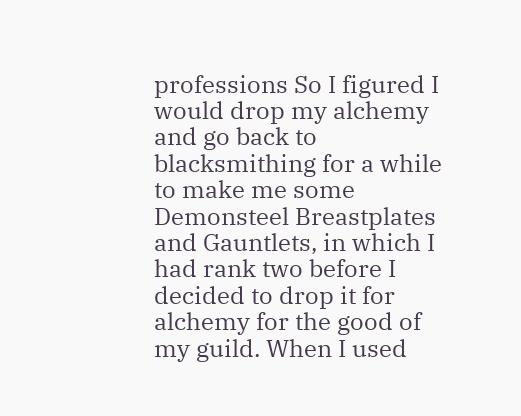professions So I figured I would drop my alchemy and go back to blacksmithing for a while to make me some Demonsteel Breastplates and Gauntlets, in which I had rank two before I decided to drop it for alchemy for the good of my guild. When I used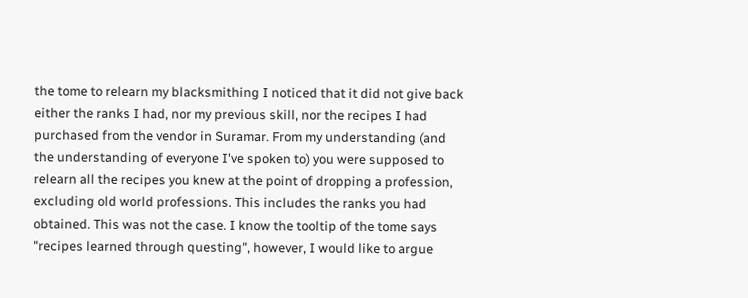the tome to relearn my blacksmithing I noticed that it did not give back either the ranks I had, nor my previous skill, nor the recipes I had purchased from the vendor in Suramar. From my understanding (and the understanding of everyone I've spoken to) you were supposed to relearn all the recipes you knew at the point of dropping a profession, excluding old world professions. This includes the ranks you had obtained. This was not the case. I know the tooltip of the tome says "recipes learned through questing", however, I would like to argue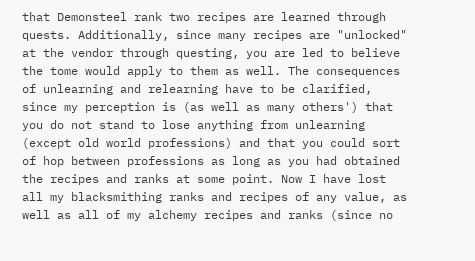that Demonsteel rank two recipes are learned through quests. Additionally, since many recipes are "unlocked" at the vendor through questing, you are led to believe the tome would apply to them as well. The consequences of unlearning and relearning have to be clarified, since my perception is (as well as many others') that you do not stand to lose anything from unlearning (except old world professions) and that you could sort of hop between professions as long as you had obtained the recipes and ranks at some point. Now I have lost all my blacksmithing ranks and recipes of any value, as well as all of my alchemy recipes and ranks (since no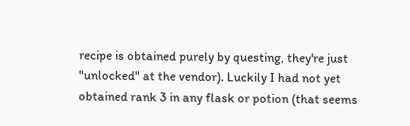recipe is obtained purely by questing, they're just "unlocked" at the vendor). Luckily I had not yet obtained rank 3 in any flask or potion (that seems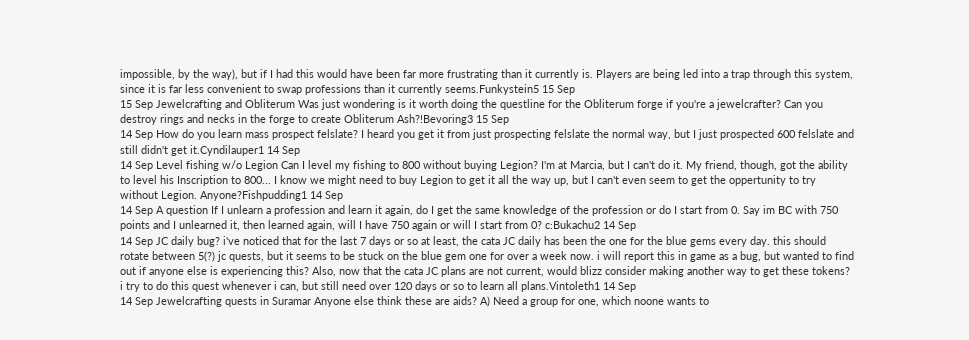impossible, by the way), but if I had this would have been far more frustrating than it currently is. Players are being led into a trap through this system, since it is far less convenient to swap professions than it currently seems.Funkystein5 15 Sep
15 Sep Jewelcrafting and Obliterum Was just wondering is it worth doing the questline for the Obliterum forge if you're a jewelcrafter? Can you destroy rings and necks in the forge to create Obliterum Ash?!Bevoring3 15 Sep
14 Sep How do you learn mass prospect felslate? I heard you get it from just prospecting felslate the normal way, but I just prospected 600 felslate and still didn't get it.Cyndilauper1 14 Sep
14 Sep Level fishing w/o Legion Can I level my fishing to 800 without buying Legion? I'm at Marcia, but I can't do it. My friend, though, got the ability to level his Inscription to 800... I know we might need to buy Legion to get it all the way up, but I can't even seem to get the oppertunity to try without Legion. Anyone?Fishpudding1 14 Sep
14 Sep A question If I unlearn a profession and learn it again, do I get the same knowledge of the profession or do I start from 0. Say im BC with 750 points and I unlearned it, then learned again, will I have 750 again or will I start from 0? c:Bukachu2 14 Sep
14 Sep JC daily bug? i've noticed that for the last 7 days or so at least, the cata JC daily has been the one for the blue gems every day. this should rotate between 5(?) jc quests, but it seems to be stuck on the blue gem one for over a week now. i will report this in game as a bug, but wanted to find out if anyone else is experiencing this? Also, now that the cata JC plans are not current, would blizz consider making another way to get these tokens? i try to do this quest whenever i can, but still need over 120 days or so to learn all plans.Vintoleth1 14 Sep
14 Sep Jewelcrafting quests in Suramar Anyone else think these are aids? A) Need a group for one, which noone wants to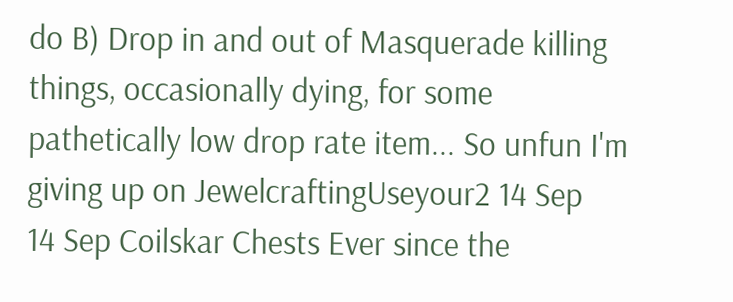do B) Drop in and out of Masquerade killing things, occasionally dying, for some pathetically low drop rate item... So unfun I'm giving up on JewelcraftingUseyour2 14 Sep
14 Sep Coilskar Chests Ever since the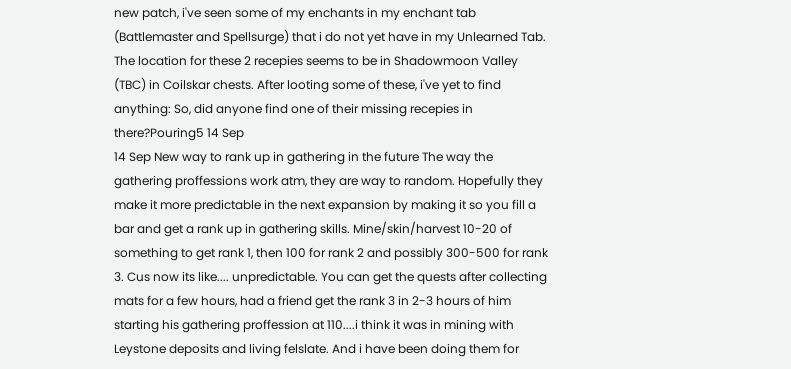new patch, i've seen some of my enchants in my enchant tab (Battlemaster and Spellsurge) that i do not yet have in my Unlearned Tab. The location for these 2 recepies seems to be in Shadowmoon Valley (TBC) in Coilskar chests. After looting some of these, i've yet to find anything: So, did anyone find one of their missing recepies in there?Pouring5 14 Sep
14 Sep New way to rank up in gathering in the future The way the gathering proffessions work atm, they are way to random. Hopefully they make it more predictable in the next expansion by making it so you fill a bar and get a rank up in gathering skills. Mine/skin/harvest 10-20 of something to get rank 1, then 100 for rank 2 and possibly 300-500 for rank 3. Cus now its like.... unpredictable. You can get the quests after collecting mats for a few hours, had a friend get the rank 3 in 2-3 hours of him starting his gathering proffession at 110....i think it was in mining with Leystone deposits and living felslate. And i have been doing them for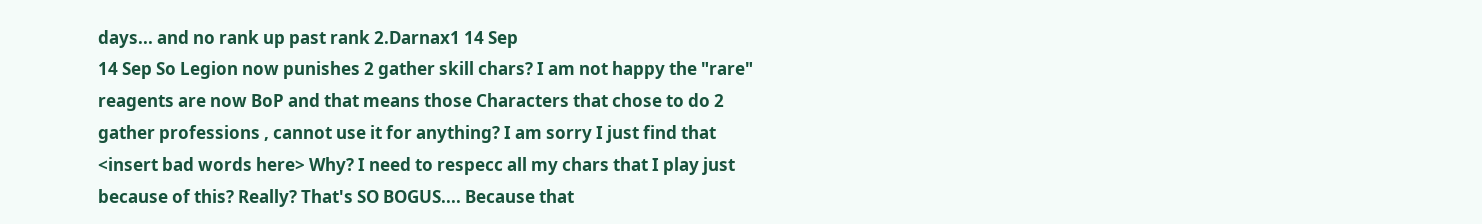days... and no rank up past rank 2.Darnax1 14 Sep
14 Sep So Legion now punishes 2 gather skill chars? I am not happy the "rare" reagents are now BoP and that means those Characters that chose to do 2 gather professions , cannot use it for anything? I am sorry I just find that <insert bad words here> Why? I need to respecc all my chars that I play just because of this? Really? That's SO BOGUS.... Because that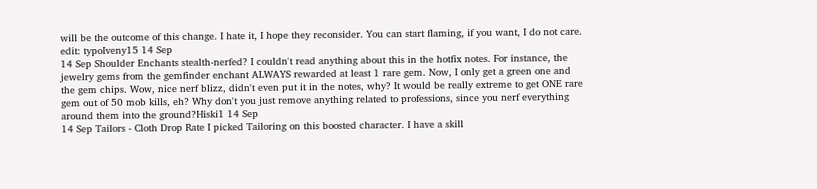will be the outcome of this change. I hate it, I hope they reconsider. You can start flaming, if you want, I do not care. edit: typoIveny15 14 Sep
14 Sep Shoulder Enchants stealth-nerfed? I couldn't read anything about this in the hotfix notes. For instance, the jewelry gems from the gemfinder enchant ALWAYS rewarded at least 1 rare gem. Now, I only get a green one and the gem chips. Wow, nice nerf blizz, didn't even put it in the notes, why? It would be really extreme to get ONE rare gem out of 50 mob kills, eh? Why don't you just remove anything related to professions, since you nerf everything around them into the ground?Hiski1 14 Sep
14 Sep Tailors - Cloth Drop Rate I picked Tailoring on this boosted character. I have a skill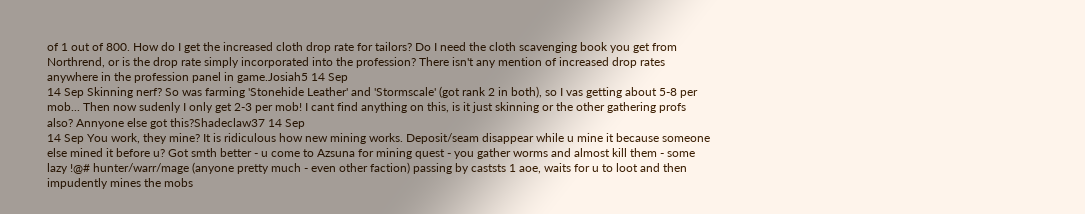of 1 out of 800. How do I get the increased cloth drop rate for tailors? Do I need the cloth scavenging book you get from Northrend, or is the drop rate simply incorporated into the profession? There isn't any mention of increased drop rates anywhere in the profession panel in game.Josiah5 14 Sep
14 Sep Skinning nerf? So was farming 'Stonehide Leather' and 'Stormscale' (got rank 2 in both), so I vas getting about 5-8 per mob... Then now sudenly I only get 2-3 per mob! I cant find anything on this, is it just skinning or the other gathering profs also? Annyone else got this?Shadeclaw37 14 Sep
14 Sep You work, they mine? It is ridiculous how new mining works. Deposit/seam disappear while u mine it because someone else mined it before u? Got smth better - u come to Azsuna for mining quest - you gather worms and almost kill them - some lazy !@# hunter/warr/mage (anyone pretty much - even other faction) passing by caststs 1 aoe, waits for u to loot and then impudently mines the mobs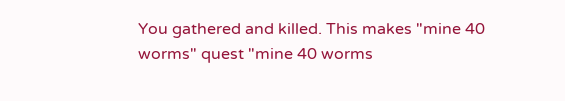You gathered and killed. This makes "mine 40 worms" quest "mine 40 worms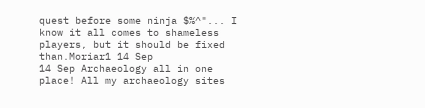quest before some ninja $%^"... I know it all comes to shameless players, but it should be fixed than.Moriar1 14 Sep
14 Sep Archaeology all in one place! All my archaeology sites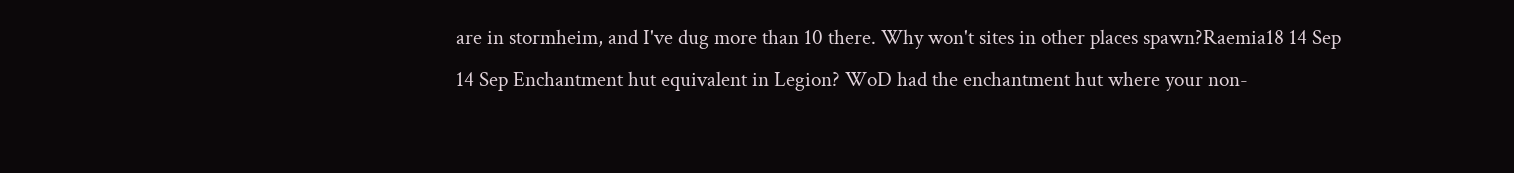are in stormheim, and I've dug more than 10 there. Why won't sites in other places spawn?Raemia18 14 Sep
14 Sep Enchantment hut equivalent in Legion? WoD had the enchantment hut where your non-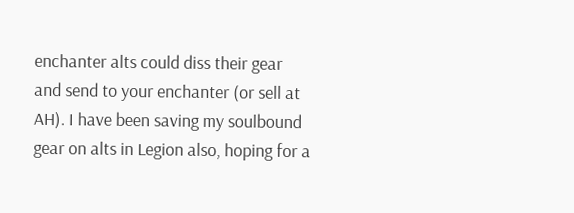enchanter alts could diss their gear and send to your enchanter (or sell at AH). I have been saving my soulbound gear on alts in Legion also, hoping for a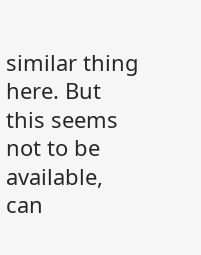similar thing here. But this seems not to be available, can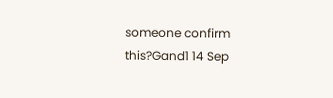someone confirm this?Gand1 14 Sep